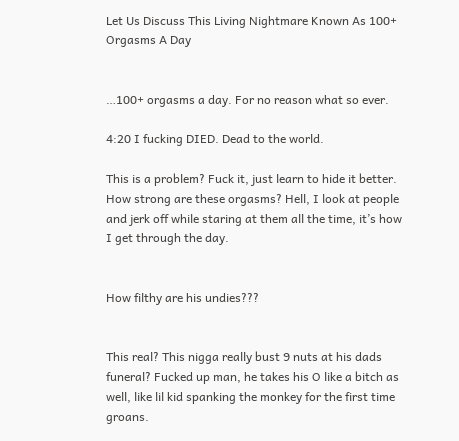Let Us Discuss This Living Nightmare Known As 100+ Orgasms A Day


…100+ orgasms a day. For no reason what so ever.

4:20 I fucking DIED. Dead to the world.

This is a problem? Fuck it, just learn to hide it better. How strong are these orgasms? Hell, I look at people and jerk off while staring at them all the time, it’s how I get through the day.


How filthy are his undies???


This real? This nigga really bust 9 nuts at his dads funeral? Fucked up man, he takes his O like a bitch as well, like lil kid spanking the monkey for the first time groans.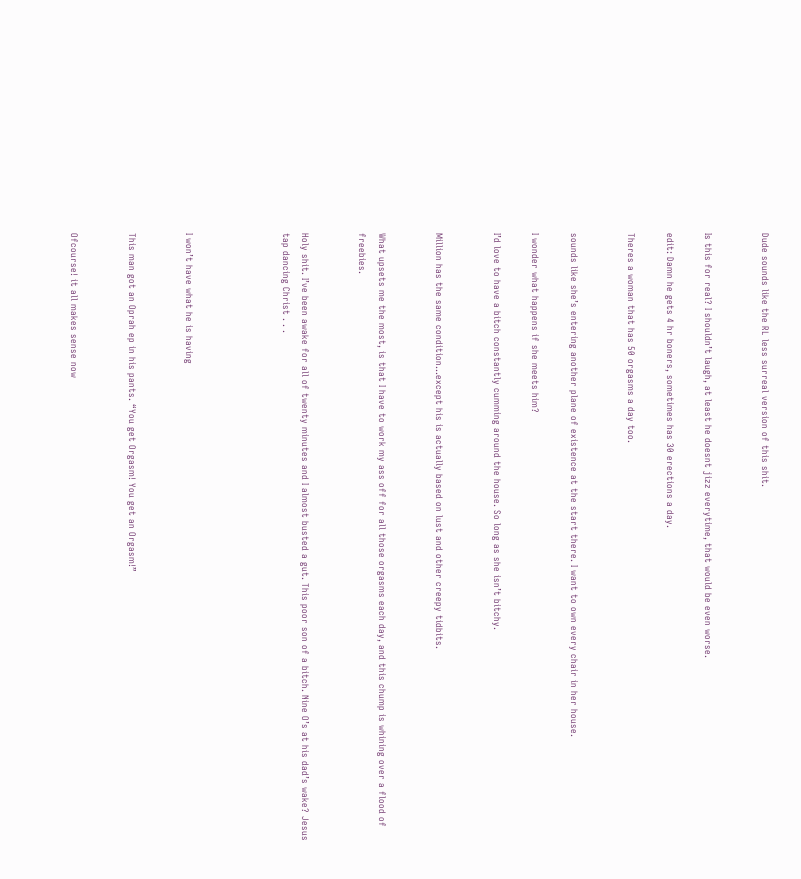Dude sounds like the RL less surreal version of this shit.


Is this for real? I shouldn’t laugh, at least he doesnt jizz everytime, that would be even worse.

edit: Damn he gets 4 hr boners, sometimes has 30 erections a day.

Theres a woman that has 50 orgasms a day too.


sounds like she’s entering another plane of existence at the start there. I want to own every chair in her house.

I wonder what happens if she meets him?

I’d love to have a bitch constantly cumming around the house. So long as she isn’t bitchy.


Million has the same condition…except his is actually based on lust and other creepy tidbits.


What upsets me the most, is that I have to work my ass off for all those orgasms each day, and this chump is whining over a flood of freebies.


Holy shit. I’ve been awake for all of twenty minutes and I almost busted a gut. This poor son of a bitch. Nine O’s at his dad’s wake? Jesus tap dancing Christ . . .




I won’t have what he is having


This man got an Oprah ep in his pants. “You get Orgasm! You get an Orgasm!”


Ofcourse! it all makes sense now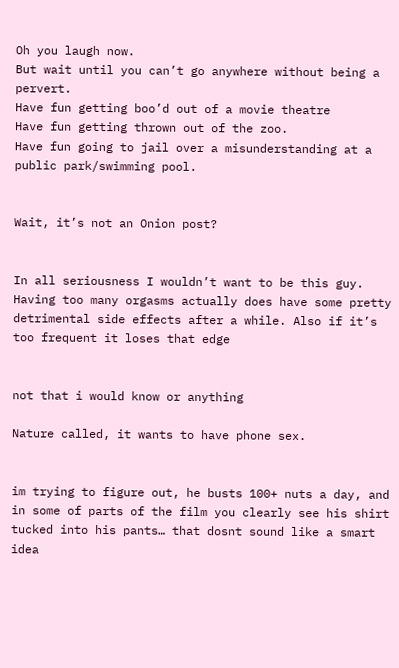Oh you laugh now.
But wait until you can’t go anywhere without being a pervert.
Have fun getting boo’d out of a movie theatre
Have fun getting thrown out of the zoo.
Have fun going to jail over a misunderstanding at a public park/swimming pool.


Wait, it’s not an Onion post?


In all seriousness I wouldn’t want to be this guy. Having too many orgasms actually does have some pretty detrimental side effects after a while. Also if it’s too frequent it loses that edge


not that i would know or anything

Nature called, it wants to have phone sex.


im trying to figure out, he busts 100+ nuts a day, and in some of parts of the film you clearly see his shirt tucked into his pants… that dosnt sound like a smart idea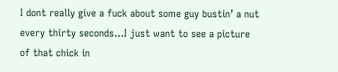I dont really give a fuck about some guy bustin’ a nut every thirty seconds…I just want to see a picture of that chick in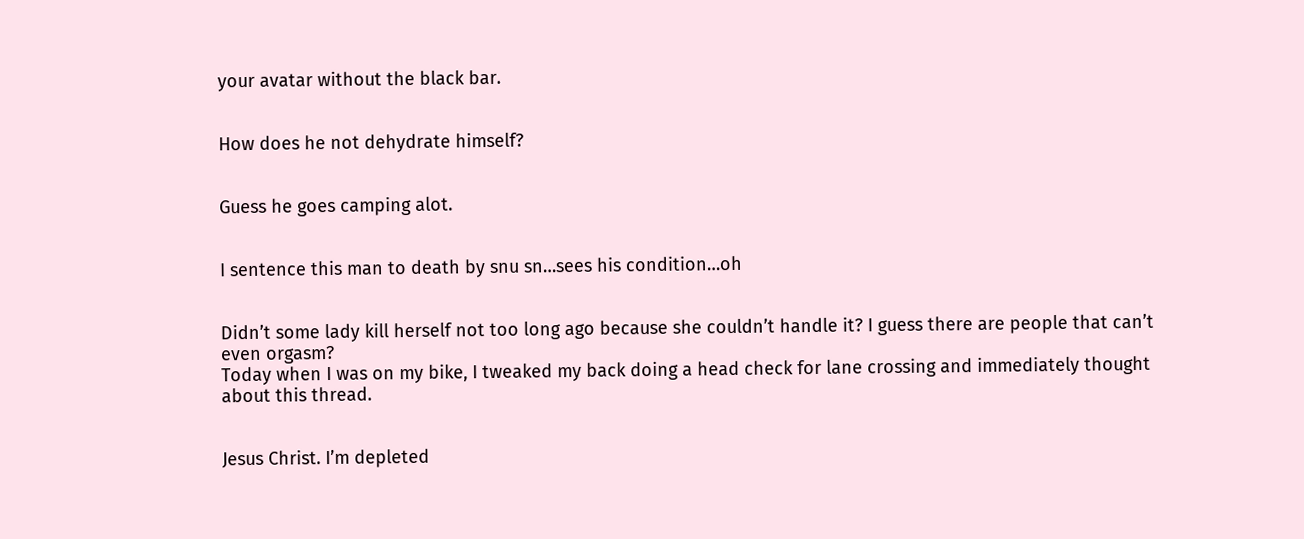your avatar without the black bar.


How does he not dehydrate himself?


Guess he goes camping alot.


I sentence this man to death by snu sn…sees his condition…oh


Didn’t some lady kill herself not too long ago because she couldn’t handle it? I guess there are people that can’t even orgasm?
Today when I was on my bike, I tweaked my back doing a head check for lane crossing and immediately thought about this thread.


Jesus Christ. I’m depleted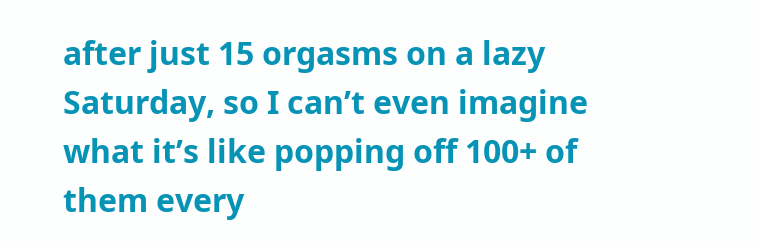after just 15 orgasms on a lazy Saturday, so I can’t even imagine what it’s like popping off 100+ of them every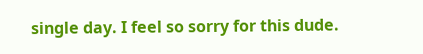single day. I feel so sorry for this dude.